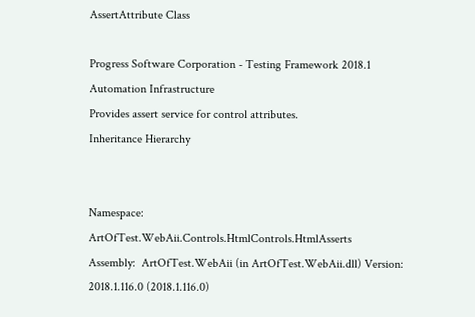AssertAttribute Class

Progress Software Corporation - Testing Framework 2018.1 Automation Infrastructure
Provides assert service for control attributes.
Inheritance Hierarchy


Namespace:  ArtOfTest.WebAii.Controls.HtmlControls.HtmlAsserts
Assembly:  ArtOfTest.WebAii (in ArtOfTest.WebAii.dll) Version: 2018.1.116.0 (2018.1.116.0)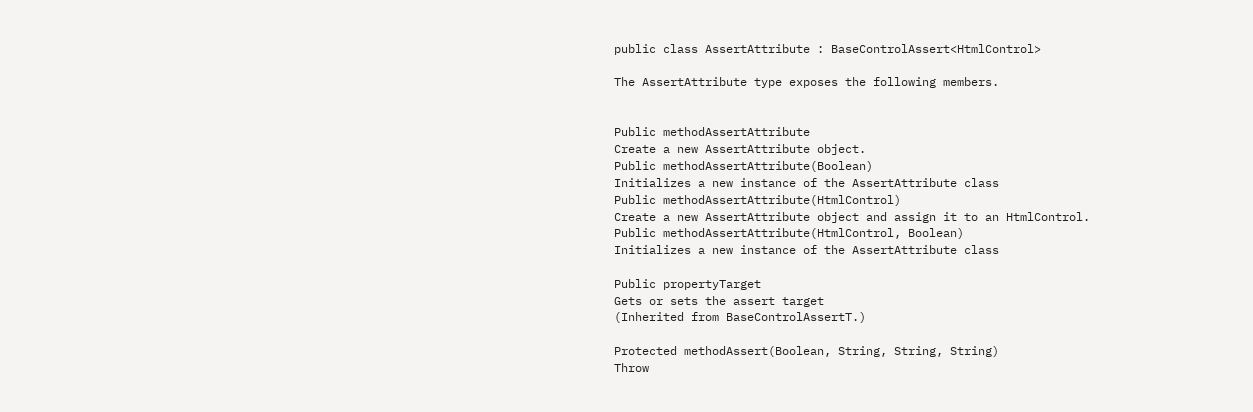public class AssertAttribute : BaseControlAssert<HtmlControl>

The AssertAttribute type exposes the following members.


Public methodAssertAttribute
Create a new AssertAttribute object.
Public methodAssertAttribute(Boolean)
Initializes a new instance of the AssertAttribute class
Public methodAssertAttribute(HtmlControl)
Create a new AssertAttribute object and assign it to an HtmlControl.
Public methodAssertAttribute(HtmlControl, Boolean)
Initializes a new instance of the AssertAttribute class

Public propertyTarget
Gets or sets the assert target
(Inherited from BaseControlAssertT.)

Protected methodAssert(Boolean, String, String, String)
Throw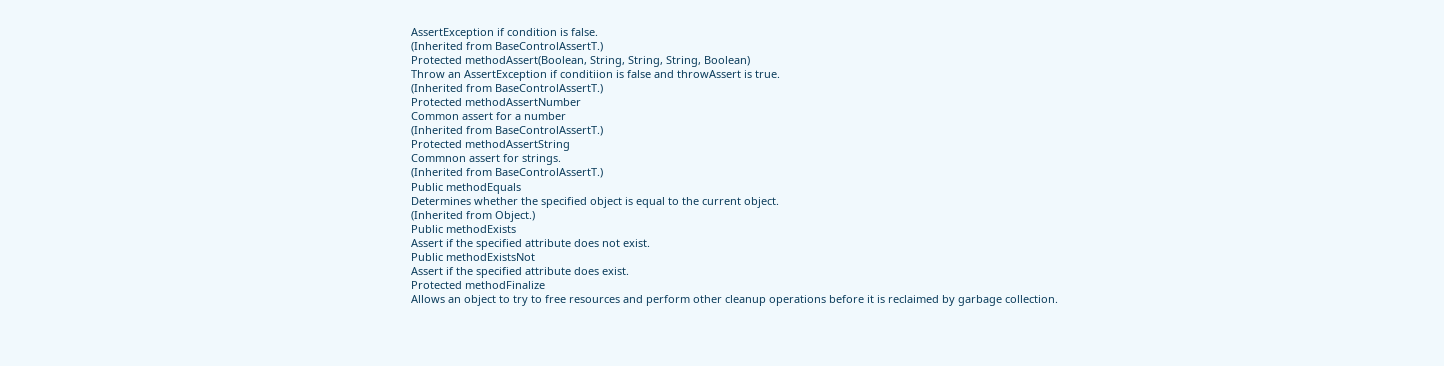AssertException if condition is false.
(Inherited from BaseControlAssertT.)
Protected methodAssert(Boolean, String, String, String, Boolean)
Throw an AssertException if conditiion is false and throwAssert is true.
(Inherited from BaseControlAssertT.)
Protected methodAssertNumber
Common assert for a number
(Inherited from BaseControlAssertT.)
Protected methodAssertString
Commnon assert for strings.
(Inherited from BaseControlAssertT.)
Public methodEquals
Determines whether the specified object is equal to the current object.
(Inherited from Object.)
Public methodExists
Assert if the specified attribute does not exist.
Public methodExistsNot
Assert if the specified attribute does exist.
Protected methodFinalize
Allows an object to try to free resources and perform other cleanup operations before it is reclaimed by garbage collection.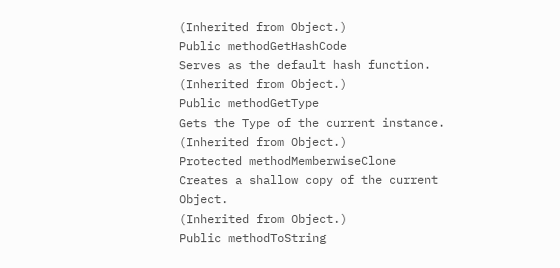(Inherited from Object.)
Public methodGetHashCode
Serves as the default hash function.
(Inherited from Object.)
Public methodGetType
Gets the Type of the current instance.
(Inherited from Object.)
Protected methodMemberwiseClone
Creates a shallow copy of the current Object.
(Inherited from Object.)
Public methodToString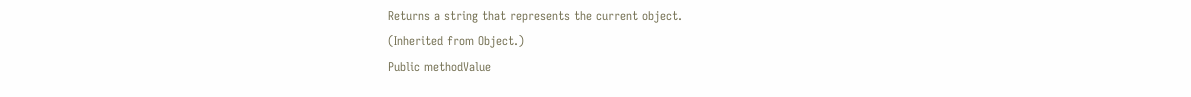Returns a string that represents the current object.
(Inherited from Object.)
Public methodValue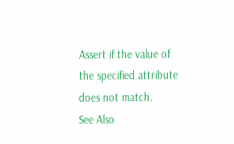Assert if the value of the specified attribute does not match.
See Also